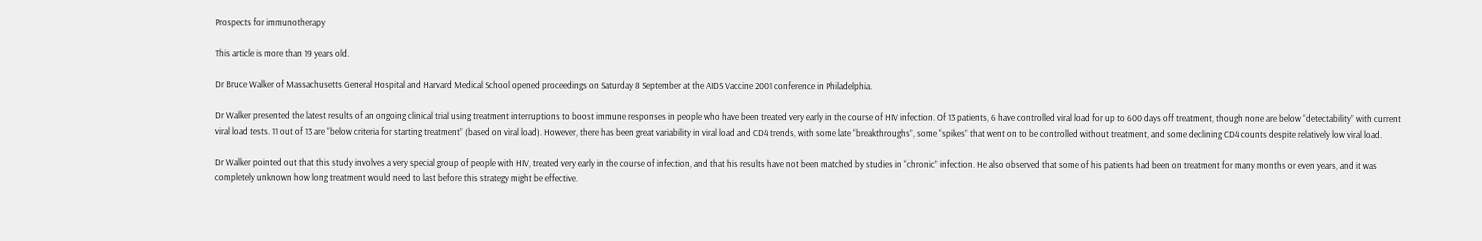Prospects for immunotherapy

This article is more than 19 years old.

Dr Bruce Walker of Massachusetts General Hospital and Harvard Medical School opened proceedings on Saturday 8 September at the AIDS Vaccine 2001 conference in Philadelphia.

Dr Walker presented the latest results of an ongoing clinical trial using treatment interruptions to boost immune responses in people who have been treated very early in the course of HIV infection. Of 13 patients, 6 have controlled viral load for up to 600 days off treatment, though none are below “detectability” with current viral load tests. 11 out of 13 are “below criteria for starting treatment” (based on viral load). However, there has been great variability in viral load and CD4 trends, with some late “breakthroughs”, some “spikes” that went on to be controlled without treatment, and some declining CD4 counts despite relatively low viral load.

Dr Walker pointed out that this study involves a very special group of people with HIV, treated very early in the course of infection, and that his results have not been matched by studies in “chronic” infection. He also observed that some of his patients had been on treatment for many months or even years, and it was completely unknown how long treatment would need to last before this strategy might be effective.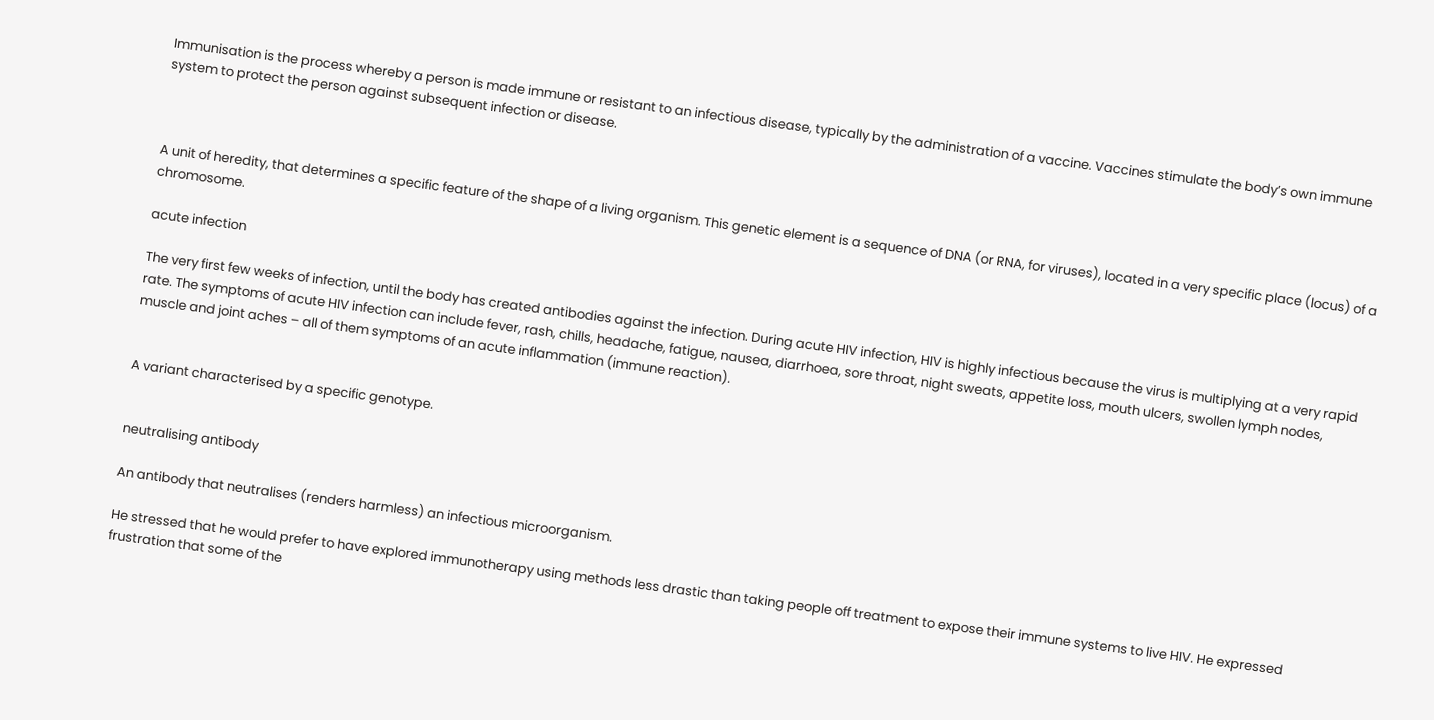Immunisation is the process whereby a person is made immune or resistant to an infectious disease, typically by the administration of a vaccine. Vaccines stimulate the body’s own immune system to protect the person against subsequent infection or disease.



A unit of heredity, that determines a specific feature of the shape of a living organism. This genetic element is a sequence of DNA (or RNA, for viruses), located in a very specific place (locus) of a chromosome.

acute infection

The very first few weeks of infection, until the body has created antibodies against the infection. During acute HIV infection, HIV is highly infectious because the virus is multiplying at a very rapid rate. The symptoms of acute HIV infection can include fever, rash, chills, headache, fatigue, nausea, diarrhoea, sore throat, night sweats, appetite loss, mouth ulcers, swollen lymph nodes, muscle and joint aches – all of them symptoms of an acute inflammation (immune reaction).


A variant characterised by a specific genotype.


neutralising antibody

An antibody that neutralises (renders harmless) an infectious microorganism.

He stressed that he would prefer to have explored immunotherapy using methods less drastic than taking people off treatment to expose their immune systems to live HIV. He expressed frustration that some of the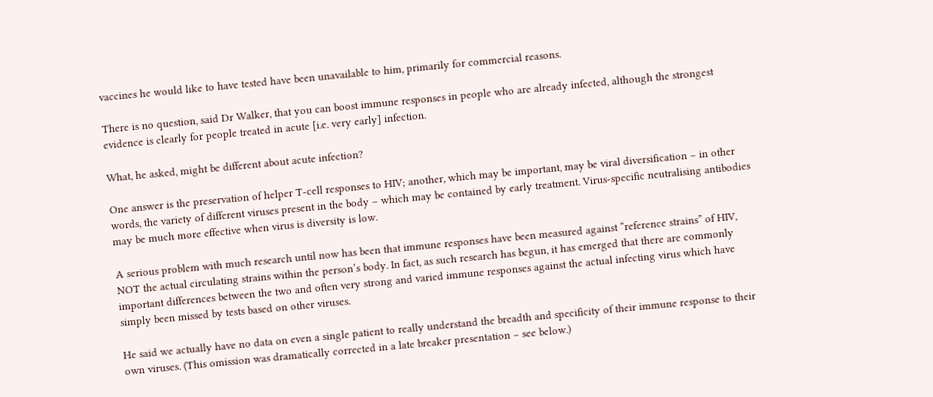vaccines he would like to have tested have been unavailable to him, primarily for commercial reasons.

There is no question, said Dr Walker, that you can boost immune responses in people who are already infected, although the strongest evidence is clearly for people treated in acute [i.e. very early] infection.

What, he asked, might be different about acute infection?

One answer is the preservation of helper T-cell responses to HIV; another, which may be important, may be viral diversification – in other words, the variety of different viruses present in the body – which may be contained by early treatment. Virus-specific neutralising antibodies may be much more effective when virus is diversity is low.

A serious problem with much research until now has been that immune responses have been measured against “reference strains” of HIV, NOT the actual circulating strains within the person’s body. In fact, as such research has begun, it has emerged that there are commonly important differences between the two and often very strong and varied immune responses against the actual infecting virus which have simply been missed by tests based on other viruses.

He said we actually have no data on even a single patient to really understand the breadth and specificity of their immune response to their own viruses. (This omission was dramatically corrected in a late breaker presentation – see below.)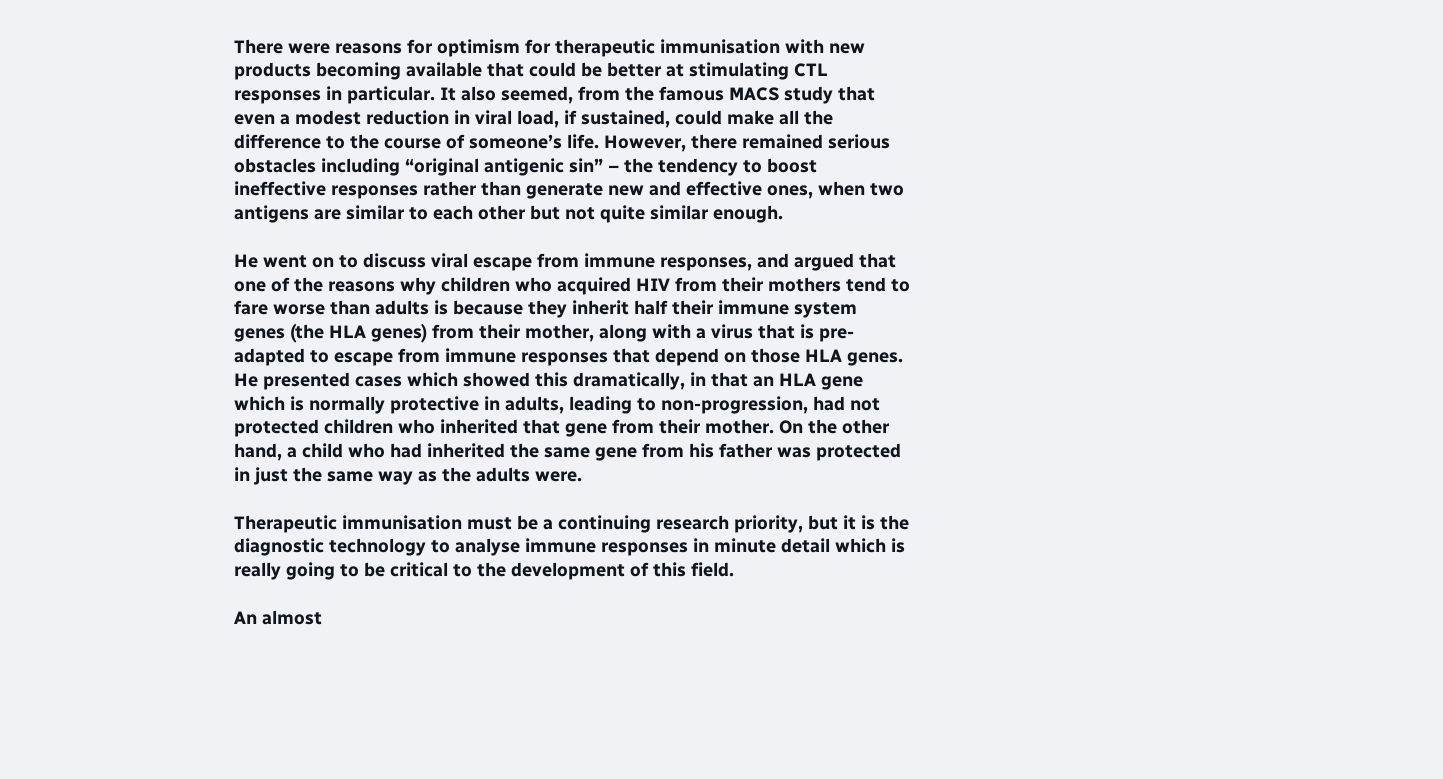There were reasons for optimism for therapeutic immunisation with new products becoming available that could be better at stimulating CTL responses in particular. It also seemed, from the famous MACS study that even a modest reduction in viral load, if sustained, could make all the difference to the course of someone’s life. However, there remained serious obstacles including “original antigenic sin” – the tendency to boost ineffective responses rather than generate new and effective ones, when two antigens are similar to each other but not quite similar enough.

He went on to discuss viral escape from immune responses, and argued that one of the reasons why children who acquired HIV from their mothers tend to fare worse than adults is because they inherit half their immune system genes (the HLA genes) from their mother, along with a virus that is pre-adapted to escape from immune responses that depend on those HLA genes. He presented cases which showed this dramatically, in that an HLA gene which is normally protective in adults, leading to non-progression, had not protected children who inherited that gene from their mother. On the other hand, a child who had inherited the same gene from his father was protected in just the same way as the adults were.

Therapeutic immunisation must be a continuing research priority, but it is the diagnostic technology to analyse immune responses in minute detail which is really going to be critical to the development of this field.

An almost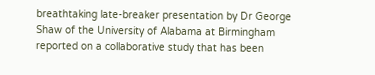breathtaking late-breaker presentation by Dr George Shaw of the University of Alabama at Birmingham reported on a collaborative study that has been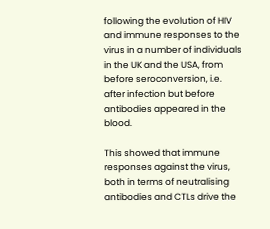following the evolution of HIV and immune responses to the virus in a number of individuals in the UK and the USA, from before seroconversion, i.e. after infection but before antibodies appeared in the blood.

This showed that immune responses against the virus, both in terms of neutralising antibodies and CTLs drive the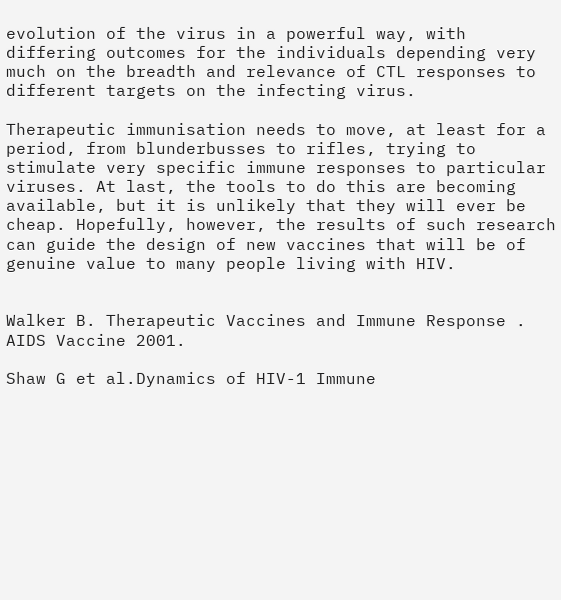evolution of the virus in a powerful way, with differing outcomes for the individuals depending very much on the breadth and relevance of CTL responses to different targets on the infecting virus.

Therapeutic immunisation needs to move, at least for a period, from blunderbusses to rifles, trying to stimulate very specific immune responses to particular viruses. At last, the tools to do this are becoming available, but it is unlikely that they will ever be cheap. Hopefully, however, the results of such research can guide the design of new vaccines that will be of genuine value to many people living with HIV.


Walker B. Therapeutic Vaccines and Immune Response . AIDS Vaccine 2001.

Shaw G et al.Dynamics of HIV-1 Immune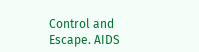Control and Escape. AIDS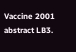Vaccine 2001 abstract LB3.